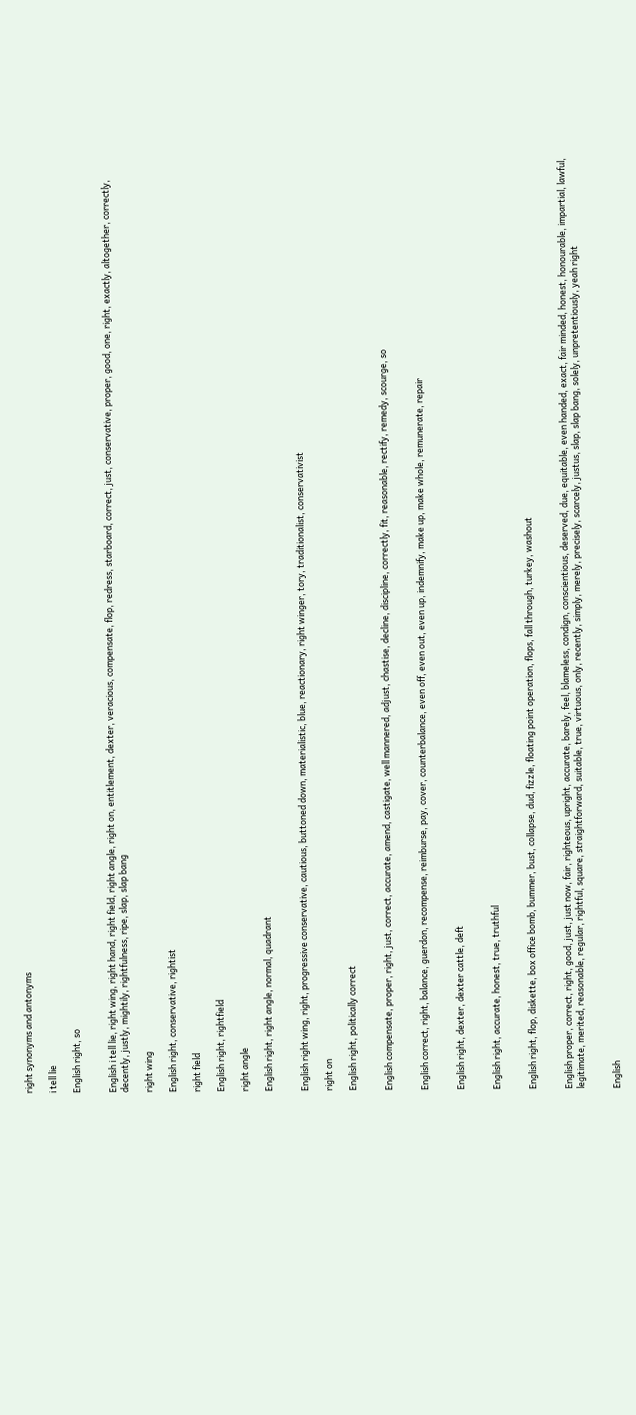right synonyms and antonyms

i tell lie

English right, so


English i tell lie, right wing, right hand, right field, right angle, right on, entitlement, dexter, veracious, compensate, flop, redress, starboard, correct, just, conservative, proper, good, one, right, exactly, altogether, correctly, decently, justly, mightily, rightfulness, ripe, slap, slap bang

right wing

English right, conservative, rightist

right field

English right, rightfield

right angle

English right, right angle, normal, quadrant


English right wing, right, progressive conservative, cautious, buttoned down, materialistic, blue, reactionary, right winger, tory, traditionalist, conservativist

right on

English right, politically correct


English compensate, proper, right, just, correct, accurate, amend, castigate, well mannered, adjust, chastise, decline, discipline, correctly, fit, reasonable, rectify, remedy, scourge, so


English correct, right, balance, guerdon, recompense, reimburse, pay, cover, counterbalance, even off, even out, even up, indemnify, make up, make whole, remunerate, repair


English right, dexter, dexter cattle, deft


English right, accurate, honest, true, truthful


English right, flop, diskette, box office bomb, bummer, bust, collapse, dud, fizzle, floating point operation, flops, fall through, turkey, washout


English proper, correct, right, good, just, just now, fair, righteous, upright, accurate, barely, feel, blameless, condign, conscientious, deserved, due, equitable, even handed, exact, fair minded, honest, honourable, impartial, lawful, legitimate, merited, reasonable, regular, rightful, square, straightforward, suitable, true, virtuous, only, recently, simply, merely, precisely, scarcely, justus, slap, slap bang, solely, unpretentiously, yeah right


English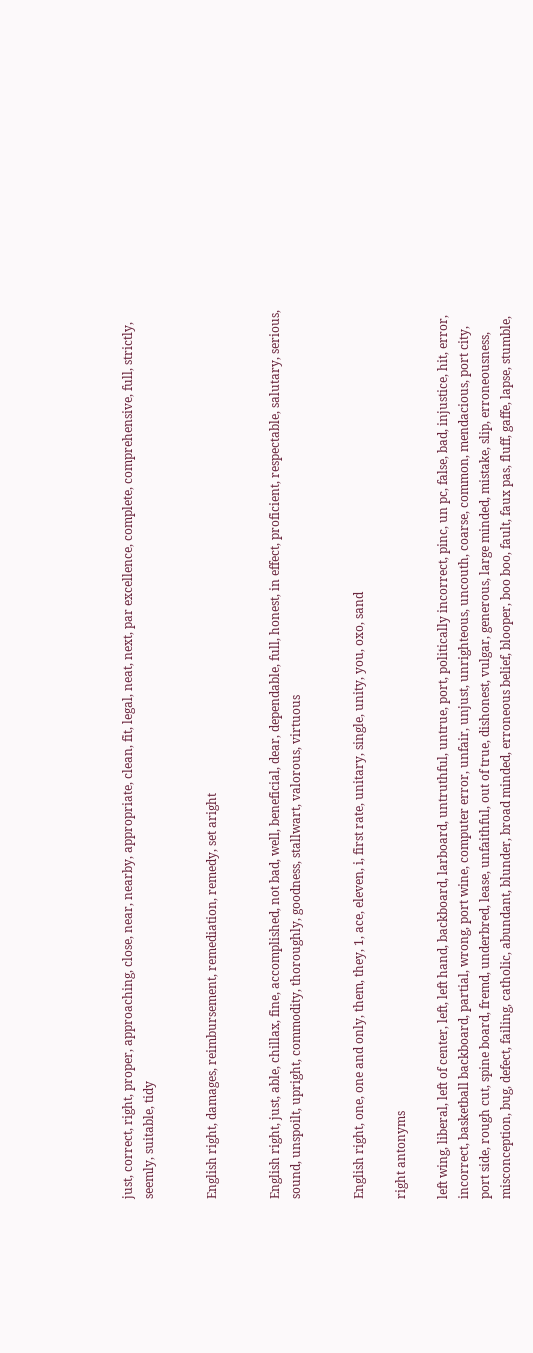just, correct, right, proper, approaching, close, near, nearby, appropriate, clean, fit, legal, neat, next, par excellence, complete, comprehensive, full, strictly, seemly, suitable, tidy


English right, damages, reimbursement, remediation, remedy, set aright


English right, just, able, chillax, fine, accomplished, not bad, well, beneficial, dear, dependable, full, honest, in effect, proficient, respectable, salutary, serious, sound, unspoilt, upright, commodity, thoroughly, goodness, stallwart, valorous, virtuous


English right, one, one and only, them, they, 1, ace, eleven, i, first rate, unitary, single, unity, you, oxo, sand

right antonyms

left wing, liberal, left of center, left, left hand, backboard, larboard, untruthful, untrue, port, politically incorrect, pinc, un pc, false, bad, injustice, hit, error, incorrect, basketball backboard, partial, wrong, port wine, computer error, unfair, unjust, unrighteous, uncouth, coarse, common, mendacious, port city, port side, rough cut, spine board, fremd, underbred, lease, unfaithful, out of true, dishonest, vulgar, generous, large minded, mistake, slip, erroneousness, misconception, bug, defect, failing, catholic, abundant, blunder, broad minded, erroneous belief, blooper, boo boo, fault, faux pas, fluff, gaffe, lapse, stumble,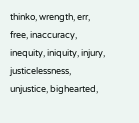thinko, wrength, err, free, inaccuracy, inequity, iniquity, injury, justicelessness, unjustice, bighearted,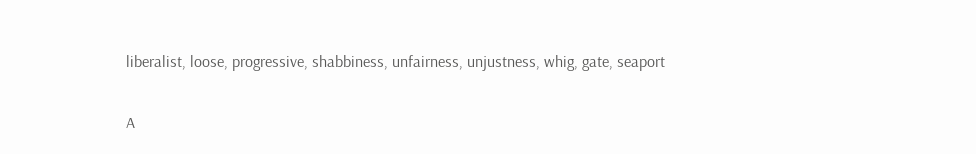liberalist, loose, progressive, shabbiness, unfairness, unjustness, whig, gate, seaport

A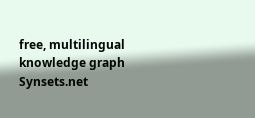free, multilingual knowledge graph Synsets.net